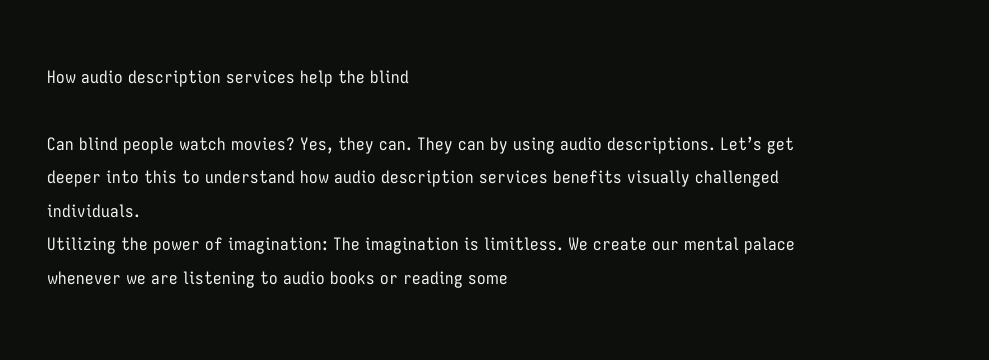How audio description services help the blind

Can blind people watch movies? Yes, they can. They can by using audio descriptions. Let’s get deeper into this to understand how audio description services benefits visually challenged individuals.
Utilizing the power of imagination: The imagination is limitless. We create our mental palace whenever we are listening to audio books or reading some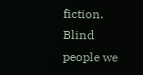fiction. Blind people we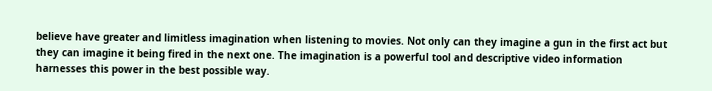believe have greater and limitless imagination when listening to movies. Not only can they imagine a gun in the first act but they can imagine it being fired in the next one. The imagination is a powerful tool and descriptive video information harnesses this power in the best possible way.